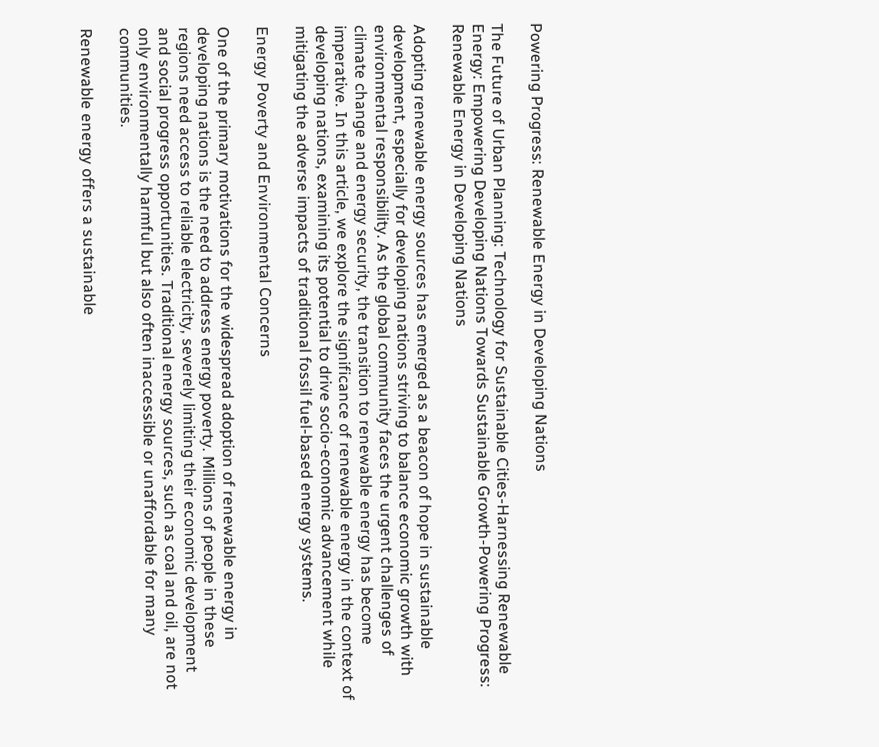Powering Progress: Renewable Energy in Developing Nations

The Future of Urban Planning: Technology for Sustainable Cities-Harnessing Renewable Energy: Empowering Developing Nations Towards Sustainable Growth-Powering Progress: Renewable Energy in Developing Nations

Adopting renewable energy sources has emerged as a beacon of hope in sustainable development, especially for developing nations striving to balance economic growth with environmental responsibility. As the global community faces the urgent challenges of climate change and energy security, the transition to renewable energy has become imperative. In this article, we explore the significance of renewable energy in the context of developing nations, examining its potential to drive socio-economic advancement while mitigating the adverse impacts of traditional fossil fuel-based energy systems.

Energy Poverty and Environmental Concerns

One of the primary motivations for the widespread adoption of renewable energy in developing nations is the need to address energy poverty. Millions of people in these regions need access to reliable electricity, severely limiting their economic development and social progress opportunities. Traditional energy sources, such as coal and oil, are not only environmentally harmful but also often inaccessible or unaffordable for many communities.

Renewable energy offers a sustainable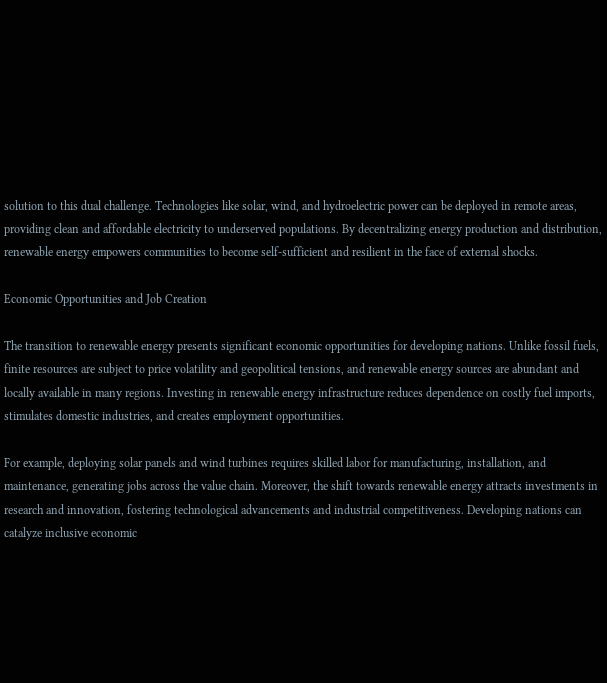solution to this dual challenge. Technologies like solar, wind, and hydroelectric power can be deployed in remote areas, providing clean and affordable electricity to underserved populations. By decentralizing energy production and distribution, renewable energy empowers communities to become self-sufficient and resilient in the face of external shocks.

Economic Opportunities and Job Creation

The transition to renewable energy presents significant economic opportunities for developing nations. Unlike fossil fuels, finite resources are subject to price volatility and geopolitical tensions, and renewable energy sources are abundant and locally available in many regions. Investing in renewable energy infrastructure reduces dependence on costly fuel imports, stimulates domestic industries, and creates employment opportunities.

For example, deploying solar panels and wind turbines requires skilled labor for manufacturing, installation, and maintenance, generating jobs across the value chain. Moreover, the shift towards renewable energy attracts investments in research and innovation, fostering technological advancements and industrial competitiveness. Developing nations can catalyze inclusive economic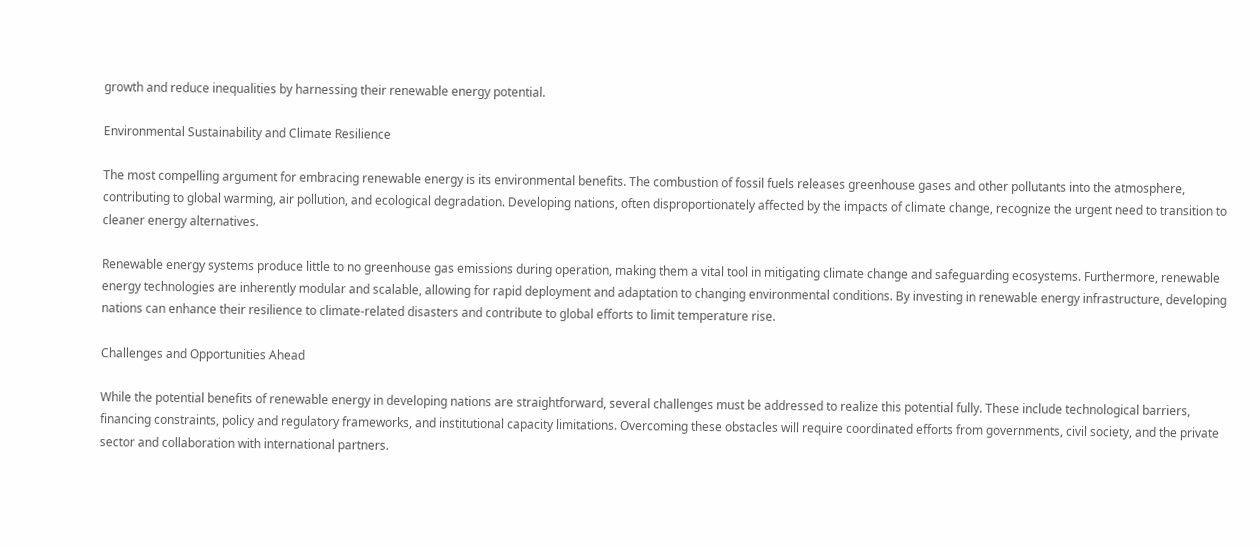growth and reduce inequalities by harnessing their renewable energy potential.

Environmental Sustainability and Climate Resilience

The most compelling argument for embracing renewable energy is its environmental benefits. The combustion of fossil fuels releases greenhouse gases and other pollutants into the atmosphere, contributing to global warming, air pollution, and ecological degradation. Developing nations, often disproportionately affected by the impacts of climate change, recognize the urgent need to transition to cleaner energy alternatives.

Renewable energy systems produce little to no greenhouse gas emissions during operation, making them a vital tool in mitigating climate change and safeguarding ecosystems. Furthermore, renewable energy technologies are inherently modular and scalable, allowing for rapid deployment and adaptation to changing environmental conditions. By investing in renewable energy infrastructure, developing nations can enhance their resilience to climate-related disasters and contribute to global efforts to limit temperature rise.

Challenges and Opportunities Ahead

While the potential benefits of renewable energy in developing nations are straightforward, several challenges must be addressed to realize this potential fully. These include technological barriers, financing constraints, policy and regulatory frameworks, and institutional capacity limitations. Overcoming these obstacles will require coordinated efforts from governments, civil society, and the private sector and collaboration with international partners.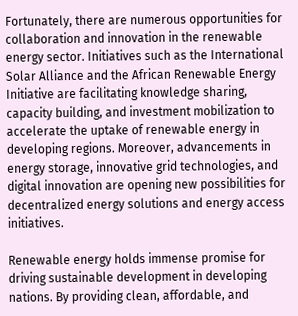Fortunately, there are numerous opportunities for collaboration and innovation in the renewable energy sector. Initiatives such as the International Solar Alliance and the African Renewable Energy Initiative are facilitating knowledge sharing, capacity building, and investment mobilization to accelerate the uptake of renewable energy in developing regions. Moreover, advancements in energy storage, innovative grid technologies, and digital innovation are opening new possibilities for decentralized energy solutions and energy access initiatives.

Renewable energy holds immense promise for driving sustainable development in developing nations. By providing clean, affordable, and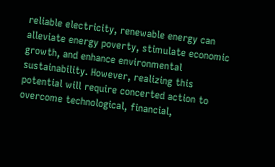reliable electricity, renewable energy can alleviate energy poverty, stimulate economic growth, and enhance environmental sustainability. However, realizing this potential will require concerted action to overcome technological, financial,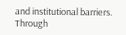and institutional barriers. Through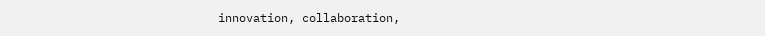innovation, collaboration,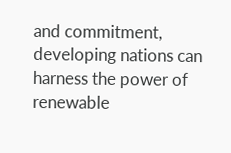and commitment, developing nations can harness the power of renewable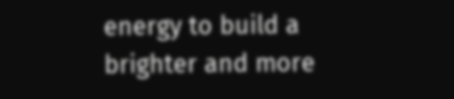energy to build a brighter and more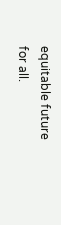equitable future for all.